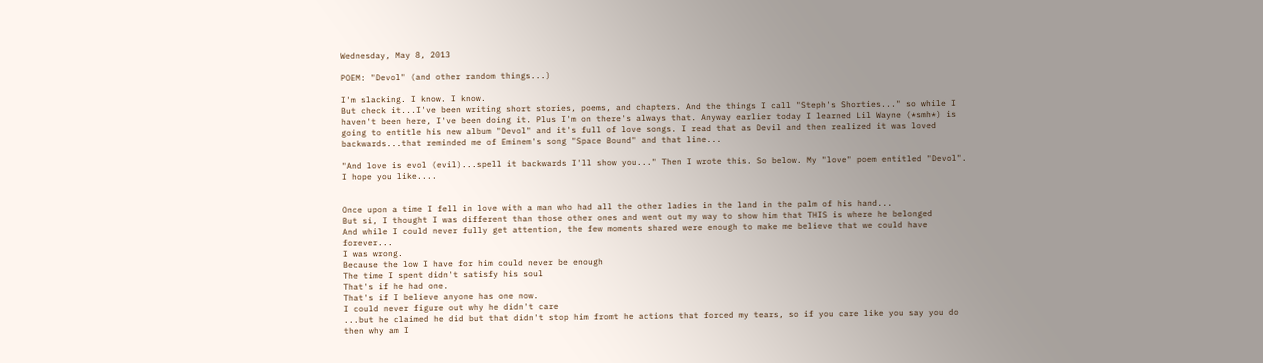Wednesday, May 8, 2013

POEM: "Devol" (and other random things...)

I'm slacking. I know. I know.
But check it...I've been writing short stories, poems, and chapters. And the things I call "Steph's Shorties..." so while I haven't been here, I've been doing it. Plus I'm on there's always that. Anyway earlier today I learned Lil Wayne (*smh*) is going to entitle his new album "Devol" and it's full of love songs. I read that as Devil and then realized it was loved backwards...that reminded me of Eminem's song "Space Bound" and that line...

"And love is evol (evil)...spell it backwards I'll show you..." Then I wrote this. So below. My "love" poem entitled "Devol". I hope you like....


Once upon a time I fell in love with a man who had all the other ladies in the land in the palm of his hand...
But si, I thought I was different than those other ones and went out my way to show him that THIS is where he belonged
And while I could never fully get attention, the few moments shared were enough to make me believe that we could have forever...
I was wrong.
Because the low I have for him could never be enough
The time I spent didn't satisfy his soul
That's if he had one.
That's if I believe anyone has one now.
I could never figure out why he didn't care
...but he claimed he did but that didn't stop him fromt he actions that forced my tears, so if you care like you say you do then why am I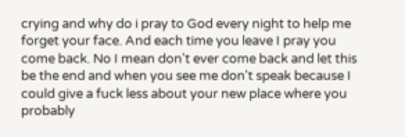crying and why do i pray to God every night to help me forget your face. And each time you leave I pray you come back. No I mean don't ever come back and let this be the end and when you see me don't speak because I could give a fuck less about your new place where you probably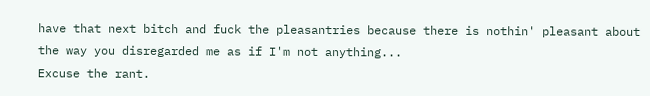have that next bitch and fuck the pleasantries because there is nothin' pleasant about the way you disregarded me as if I'm not anything...
Excuse the rant.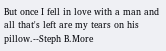But once I fell in love with a man and all that's left are my tears on his pillow.--Steph B.More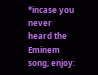*incase you never heard the Eminem song, enjoy: